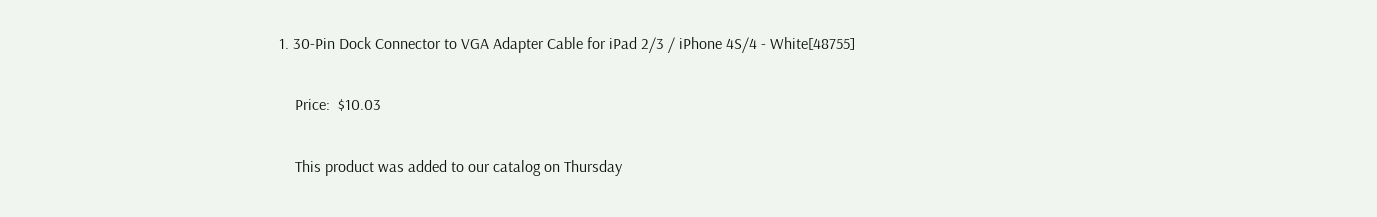1. 30-Pin Dock Connector to VGA Adapter Cable for iPad 2/3 / iPhone 4S/4 - White[48755]

    Price:  $10.03

    This product was added to our catalog on Thursday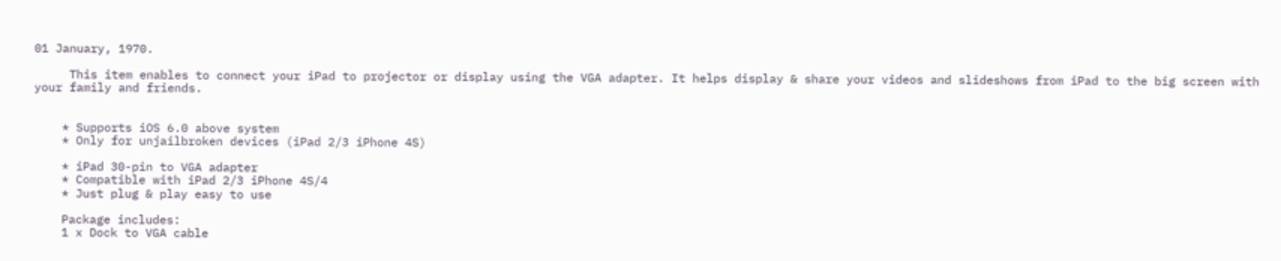01 January, 1970.

     This item enables to connect your iPad to projector or display using the VGA adapter. It helps display & share your videos and slideshows from iPad to the big screen with your family and friends.


    * Supports iOS 6.0 above system
    * Only for unjailbroken devices (iPad 2/3 iPhone 4S)

    * iPad 30-pin to VGA adapter
    * Compatible with iPad 2/3 iPhone 4S/4
    * Just plug & play easy to use

    Package includes:
    1 x Dock to VGA cable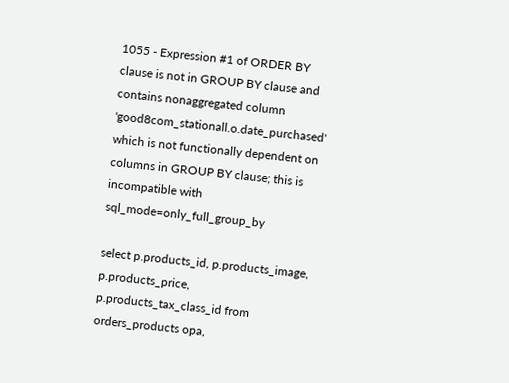1055 - Expression #1 of ORDER BY clause is not in GROUP BY clause and contains nonaggregated column 'good8com_stationall.o.date_purchased' which is not functionally dependent on columns in GROUP BY clause; this is incompatible with sql_mode=only_full_group_by

select p.products_id, p.products_image, p.products_price, p.products_tax_class_id from orders_products opa,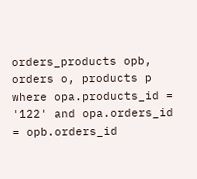orders_products opb, orders o, products p where opa.products_id = '122' and opa.orders_id = opb.orders_id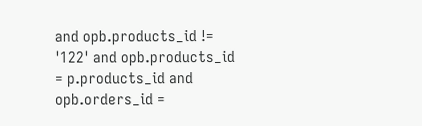and opb.products_id != '122' and opb.products_id = p.products_id and opb.orders_id =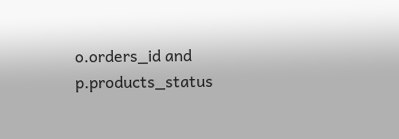o.orders_id and p.products_status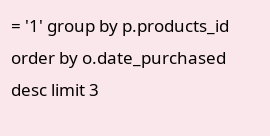= '1' group by p.products_id order by o.date_purchased desc limit 3